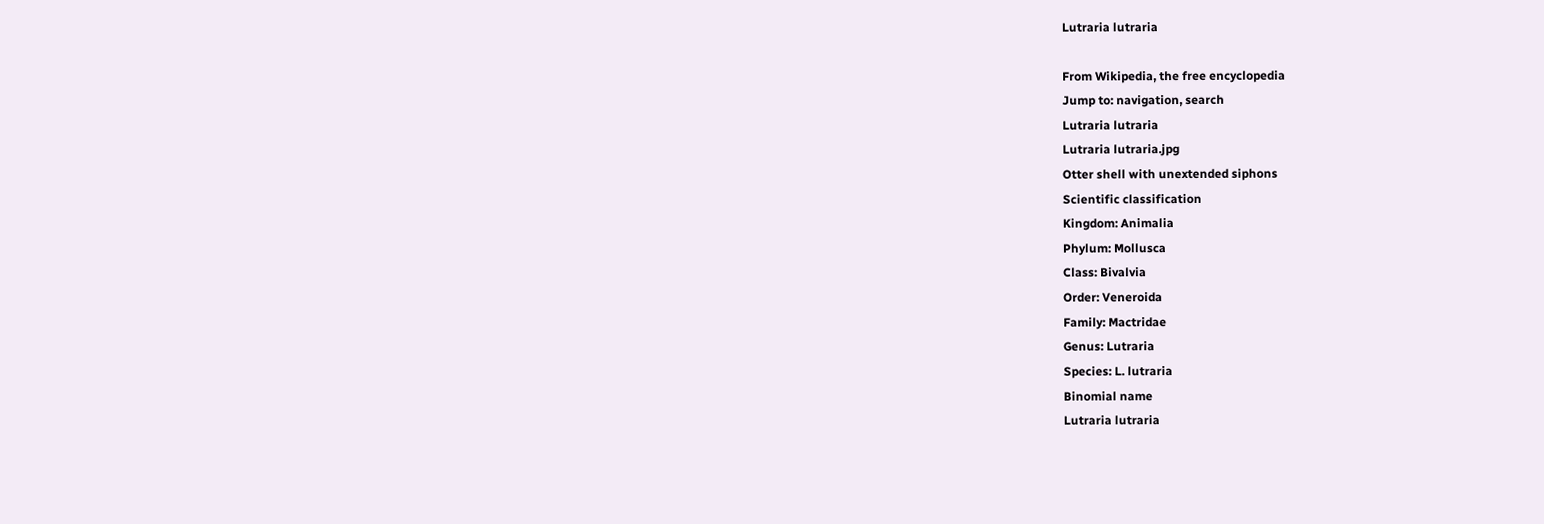Lutraria lutraria

From Wikipedia, the free encyclopedia
Jump to: navigation, search
Lutraria lutraria
Lutraria lutraria.jpg
Otter shell with unextended siphons
Scientific classification
Kingdom: Animalia
Phylum: Mollusca
Class: Bivalvia
Order: Veneroida
Family: Mactridae
Genus: Lutraria
Species: L. lutraria
Binomial name
Lutraria lutraria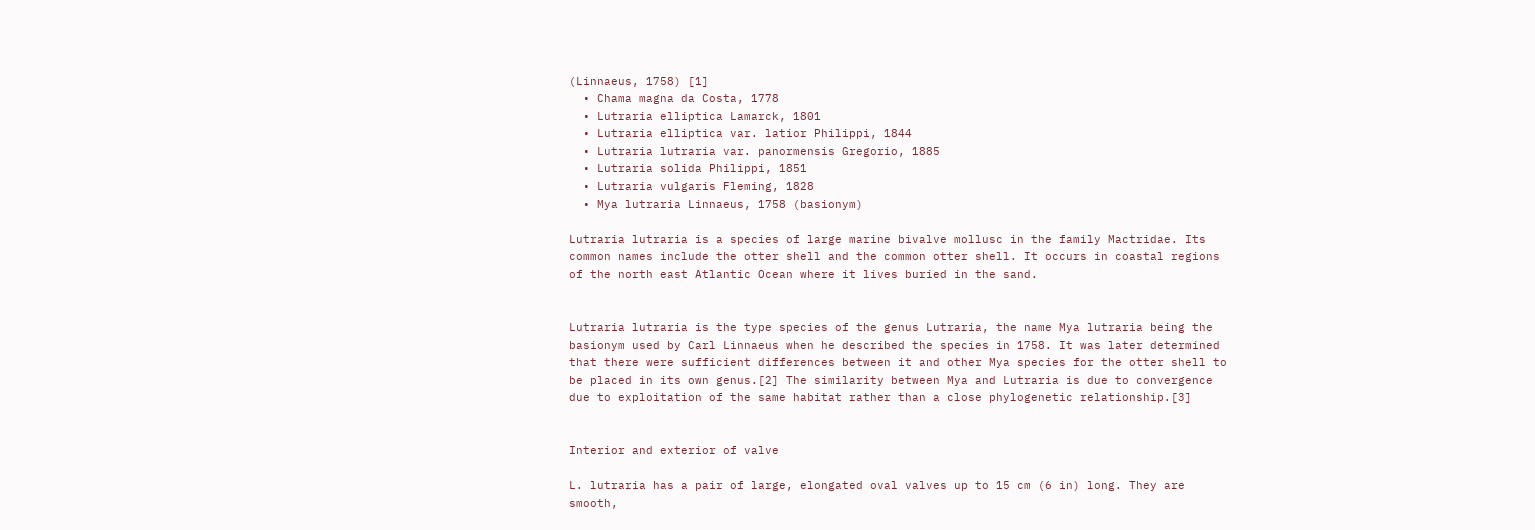(Linnaeus, 1758) [1]
  • Chama magna da Costa, 1778
  • Lutraria elliptica Lamarck, 1801
  • Lutraria elliptica var. latior Philippi, 1844
  • Lutraria lutraria var. panormensis Gregorio, 1885
  • Lutraria solida Philippi, 1851
  • Lutraria vulgaris Fleming, 1828
  • Mya lutraria Linnaeus, 1758 (basionym)

Lutraria lutraria is a species of large marine bivalve mollusc in the family Mactridae. Its common names include the otter shell and the common otter shell. It occurs in coastal regions of the north east Atlantic Ocean where it lives buried in the sand.


Lutraria lutraria is the type species of the genus Lutraria, the name Mya lutraria being the basionym used by Carl Linnaeus when he described the species in 1758. It was later determined that there were sufficient differences between it and other Mya species for the otter shell to be placed in its own genus.[2] The similarity between Mya and Lutraria is due to convergence due to exploitation of the same habitat rather than a close phylogenetic relationship.[3]


Interior and exterior of valve

L. lutraria has a pair of large, elongated oval valves up to 15 cm (6 in) long. They are smooth,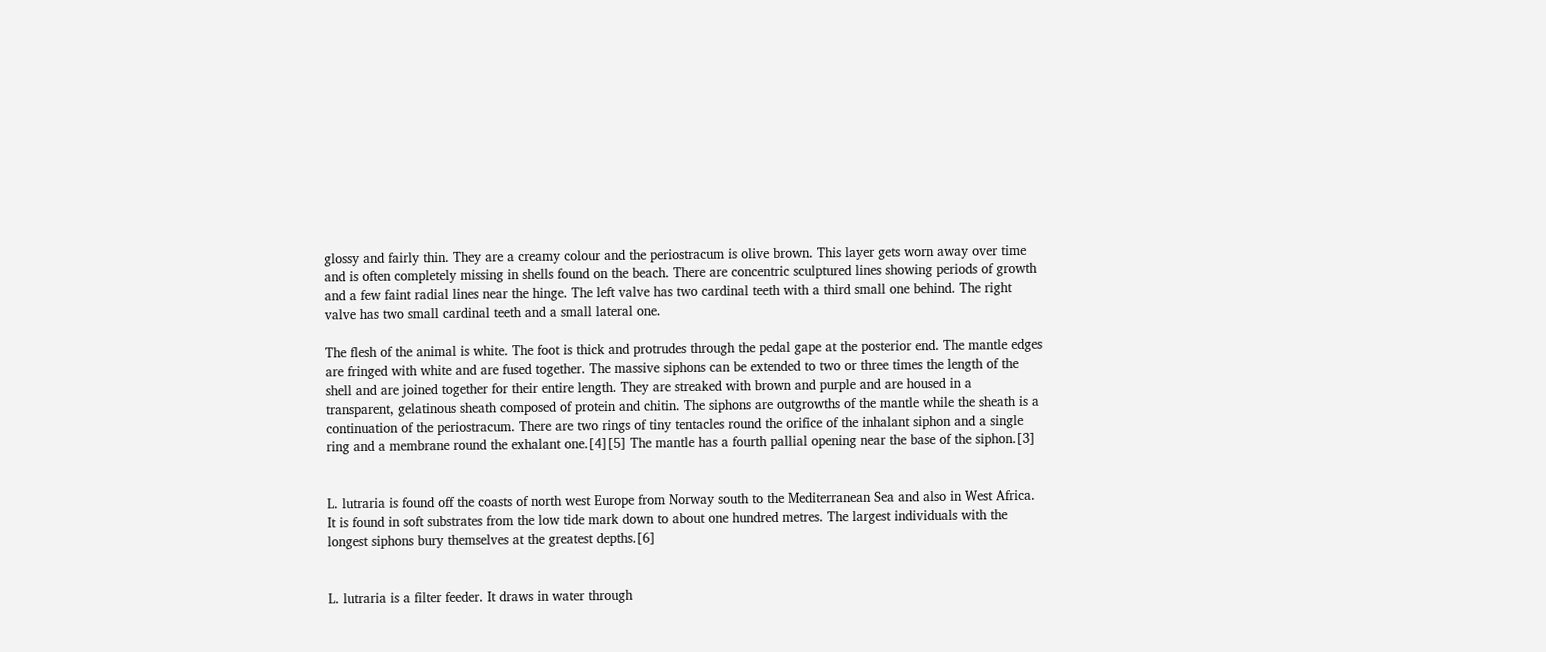glossy and fairly thin. They are a creamy colour and the periostracum is olive brown. This layer gets worn away over time and is often completely missing in shells found on the beach. There are concentric sculptured lines showing periods of growth and a few faint radial lines near the hinge. The left valve has two cardinal teeth with a third small one behind. The right valve has two small cardinal teeth and a small lateral one.

The flesh of the animal is white. The foot is thick and protrudes through the pedal gape at the posterior end. The mantle edges are fringed with white and are fused together. The massive siphons can be extended to two or three times the length of the shell and are joined together for their entire length. They are streaked with brown and purple and are housed in a transparent, gelatinous sheath composed of protein and chitin. The siphons are outgrowths of the mantle while the sheath is a continuation of the periostracum. There are two rings of tiny tentacles round the orifice of the inhalant siphon and a single ring and a membrane round the exhalant one.[4][5] The mantle has a fourth pallial opening near the base of the siphon.[3]


L. lutraria is found off the coasts of north west Europe from Norway south to the Mediterranean Sea and also in West Africa. It is found in soft substrates from the low tide mark down to about one hundred metres. The largest individuals with the longest siphons bury themselves at the greatest depths.[6]


L. lutraria is a filter feeder. It draws in water through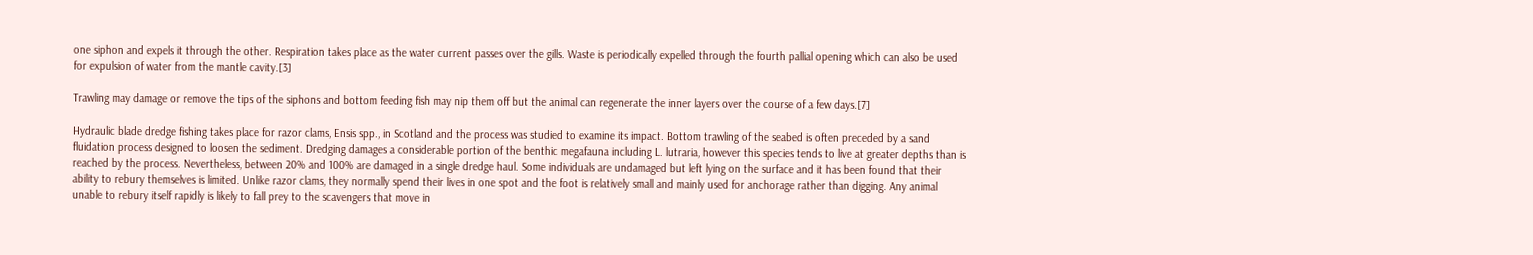one siphon and expels it through the other. Respiration takes place as the water current passes over the gills. Waste is periodically expelled through the fourth pallial opening which can also be used for expulsion of water from the mantle cavity.[3]

Trawling may damage or remove the tips of the siphons and bottom feeding fish may nip them off but the animal can regenerate the inner layers over the course of a few days.[7]

Hydraulic blade dredge fishing takes place for razor clams, Ensis spp., in Scotland and the process was studied to examine its impact. Bottom trawling of the seabed is often preceded by a sand fluidation process designed to loosen the sediment. Dredging damages a considerable portion of the benthic megafauna including L. lutraria, however this species tends to live at greater depths than is reached by the process. Nevertheless, between 20% and 100% are damaged in a single dredge haul. Some individuals are undamaged but left lying on the surface and it has been found that their ability to rebury themselves is limited. Unlike razor clams, they normally spend their lives in one spot and the foot is relatively small and mainly used for anchorage rather than digging. Any animal unable to rebury itself rapidly is likely to fall prey to the scavengers that move in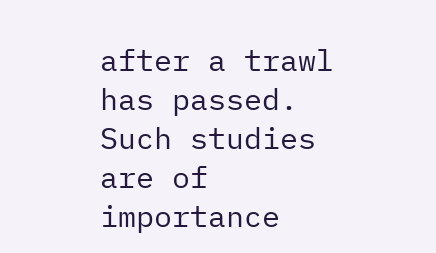after a trawl has passed. Such studies are of importance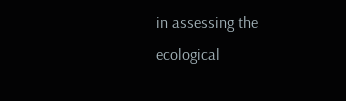in assessing the ecological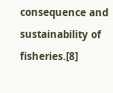consequence and sustainability of fisheries.[8]